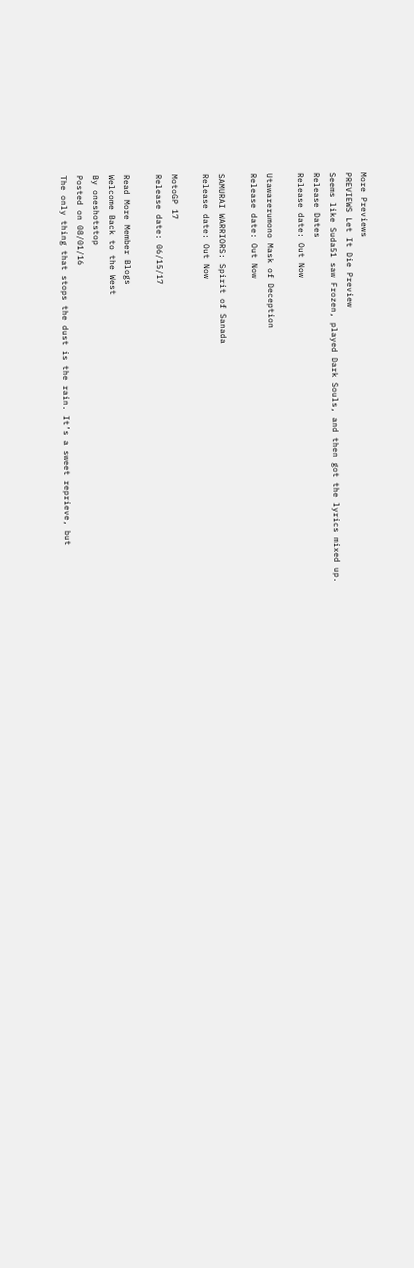More Previews
PREVIEWS Let It Die Preview
Seems like Suda51 saw Frozen, played Dark Souls, and then got the lyrics mixed up.
Release Dates
Release date: Out Now

Utawarerumono Mask of Deception
Release date: Out Now

SAMURAI WARRIORS: Spirit of Sanada
Release date: Out Now

MotoGP 17
Release date: 06/15/17

Read More Member Blogs
Welcome Back to the West
By oneshotstop
Posted on 08/01/16
The only thing that stops the dust is the rain. It’s a sweet reprieve, but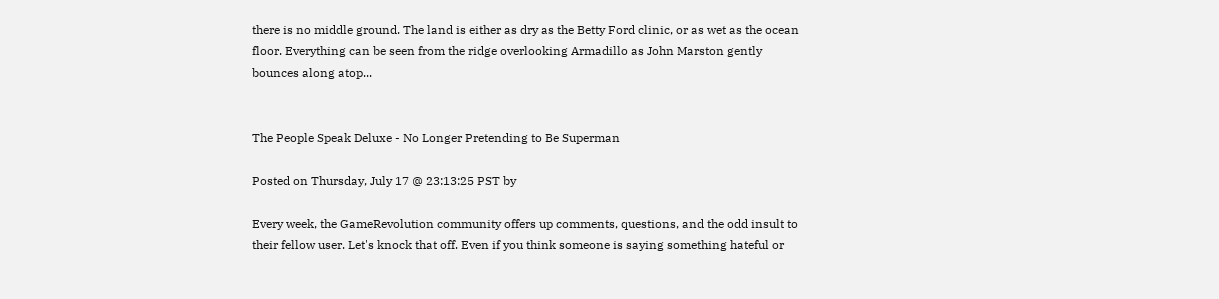there is no middle ground. The land is either as dry as the Betty Ford clinic, or as wet as the ocean floor. Everything can be seen from the ridge overlooking Armadillo as John Marston gently bounces along atop...


The People Speak Deluxe - No Longer Pretending to Be Superman

Posted on Thursday, July 17 @ 23:13:25 PST by

Every week, the GameRevolution community offers up comments, questions, and the odd insult to their fellow user. Let's knock that off. Even if you think someone is saying something hateful or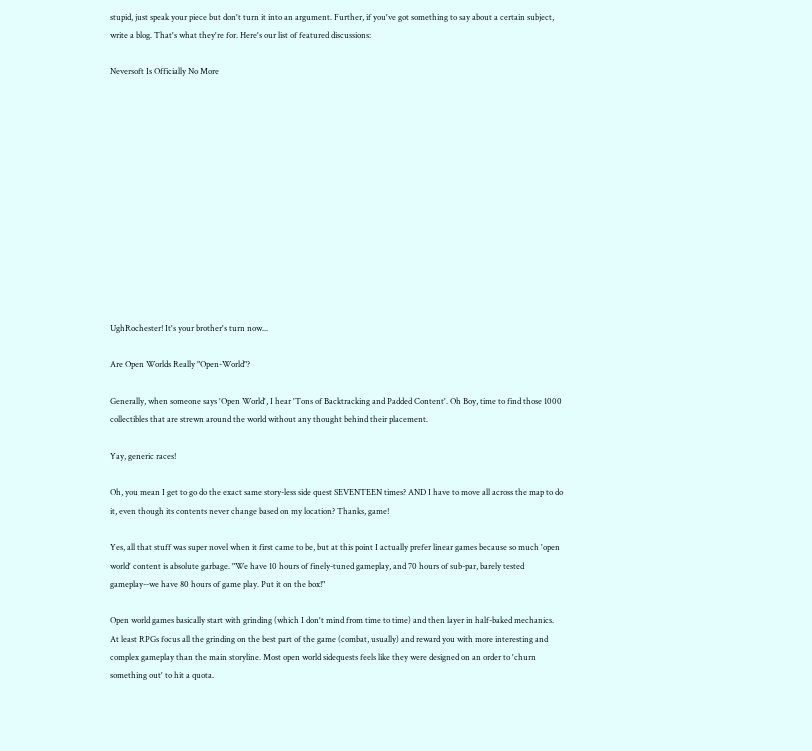stupid, just speak your piece but don't turn it into an argument. Further, if you've got something to say about a certain subject, write a blog. That's what they're for. Here's our list of featured discussions:

Neversoft Is Officially No More













UghRochester! It's your brother's turn now...

Are Open Worlds Really "Open-World"?

Generally, when someone says 'Open World', I hear 'Tons of Backtracking and Padded Content'. Oh Boy, time to find those 1000 collectibles that are strewn around the world without any thought behind their placement.

Yay, generic races!

Oh, you mean I get to go do the exact same story-less side quest SEVENTEEN times? AND I have to move all across the map to do it, even though its contents never change based on my location? Thanks, game!

Yes, all that stuff was super novel when it first came to be, but at this point I actually prefer linear games because so much 'open world' content is absolute garbage. "We have 10 hours of finely-tuned gameplay, and 70 hours of sub-par, barely tested gameplay--we have 80 hours of game play. Put it on the box!"

Open world games basically start with grinding (which I don't mind from time to time) and then layer in half-baked mechanics. At least RPGs focus all the grinding on the best part of the game (combat, usually) and reward you with more interesting and complex gameplay than the main storyline. Most open world sidequests feels like they were designed on an order to 'churn something out' to hit a quota.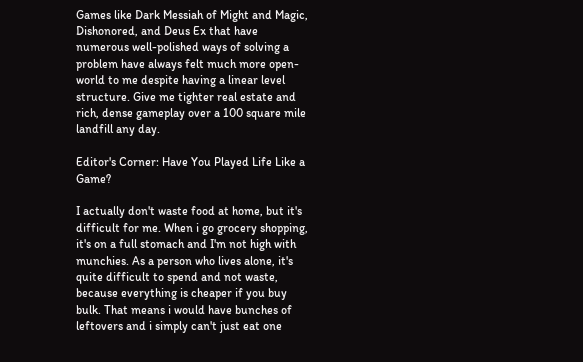Games like Dark Messiah of Might and Magic, Dishonored, and Deus Ex that have numerous well-polished ways of solving a problem have always felt much more open-world to me despite having a linear level structure. Give me tighter real estate and rich, dense gameplay over a 100 square mile landfill any day.

Editor's Corner: Have You Played Life Like a Game?

I actually don't waste food at home, but it's difficult for me. When i go grocery shopping, it's on a full stomach and I'm not high with munchies. As a person who lives alone, it's quite difficult to spend and not waste, because everything is cheaper if you buy bulk. That means i would have bunches of leftovers and i simply can't just eat one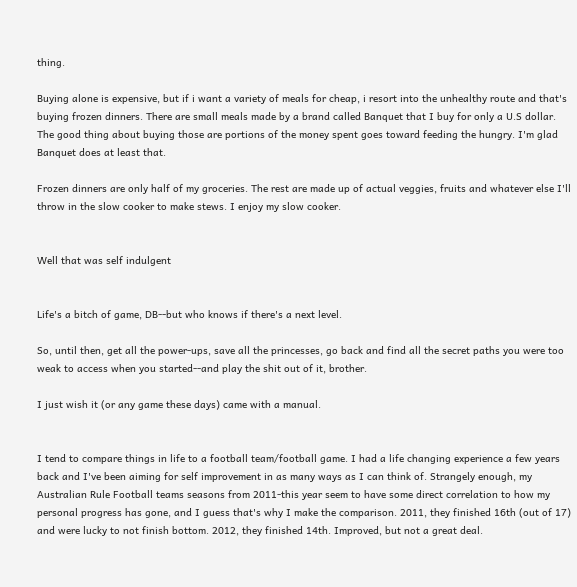thing.

Buying alone is expensive, but if i want a variety of meals for cheap, i resort into the unhealthy route and that's buying frozen dinners. There are small meals made by a brand called Banquet that I buy for only a U.S dollar. The good thing about buying those are portions of the money spent goes toward feeding the hungry. I'm glad Banquet does at least that.

Frozen dinners are only half of my groceries. The rest are made up of actual veggies, fruits and whatever else I'll throw in the slow cooker to make stews. I enjoy my slow cooker.


Well that was self indulgent


Life's a bitch of game, DB--but who knows if there's a next level.

So, until then, get all the power-ups, save all the princesses, go back and find all the secret paths you were too weak to access when you started--and play the shit out of it, brother.

I just wish it (or any game these days) came with a manual.


I tend to compare things in life to a football team/football game. I had a life changing experience a few years back and I've been aiming for self improvement in as many ways as I can think of. Strangely enough, my Australian Rule Football teams seasons from 2011-this year seem to have some direct correlation to how my personal progress has gone, and I guess that's why I make the comparison. 2011, they finished 16th (out of 17) and were lucky to not finish bottom. 2012, they finished 14th. Improved, but not a great deal.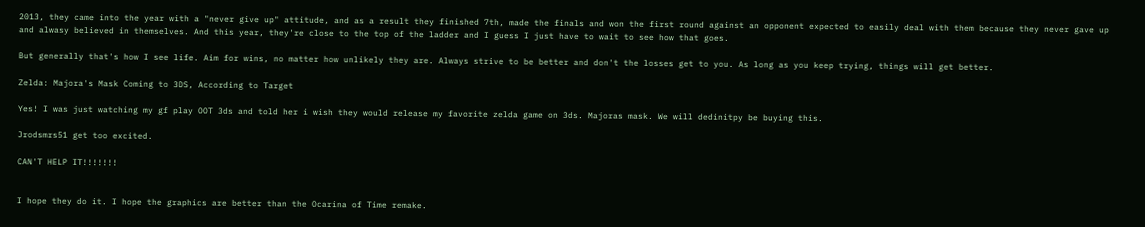2013, they came into the year with a "never give up" attitude, and as a result they finished 7th, made the finals and won the first round against an opponent expected to easily deal with them because they never gave up and alwasy believed in themselves. And this year, they're close to the top of the ladder and I guess I just have to wait to see how that goes.

But generally that's how I see life. Aim for wins, no matter how unlikely they are. Always strive to be better and don't the losses get to you. As long as you keep trying, things will get better.

Zelda: Majora's Mask Coming to 3DS, According to Target

Yes! I was just watching my gf play OOT 3ds and told her i wish they would release my favorite zelda game on 3ds. Majoras mask. We will dedinitpy be buying this.

Jrodsmrs51 get too excited.

CAN'T HELP IT!!!!!!!


I hope they do it. I hope the graphics are better than the Ocarina of Time remake.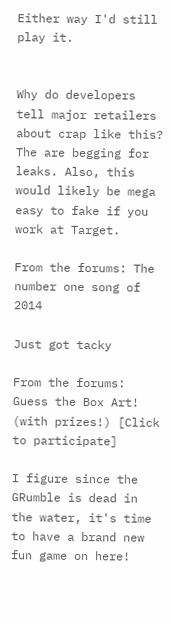Either way I'd still play it.


Why do developers tell major retailers about crap like this? The are begging for leaks. Also, this would likely be mega easy to fake if you work at Target.

From the forums: The number one song of 2014

Just got tacky

From the forums: Guess the Box Art! (with prizes!) [Click to participate]

I figure since the GRumble is dead in the water, it's time to have a brand new fun game on here!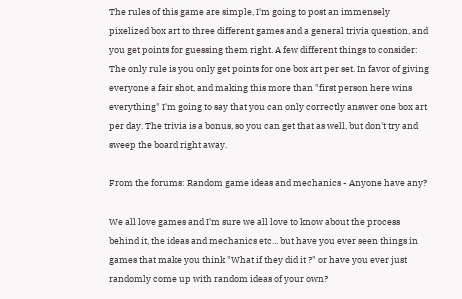The rules of this game are simple, I'm going to post an immensely pixelized box art to three different games and a general trivia question, and you get points for guessing them right. A few different things to consider:
The only rule is you only get points for one box art per set. In favor of giving everyone a fair shot, and making this more than "first person here wins everything" I'm going to say that you can only correctly answer one box art per day. The trivia is a bonus, so you can get that as well, but don't try and sweep the board right away.

From the forums: Random game ideas and mechanics - Anyone have any?

We all love games and I'm sure we all love to know about the process behind it, the ideas and mechanics etc... but have you ever seen things in games that make you think "What if they did it ?" or have you ever just randomly come up with random ideas of your own?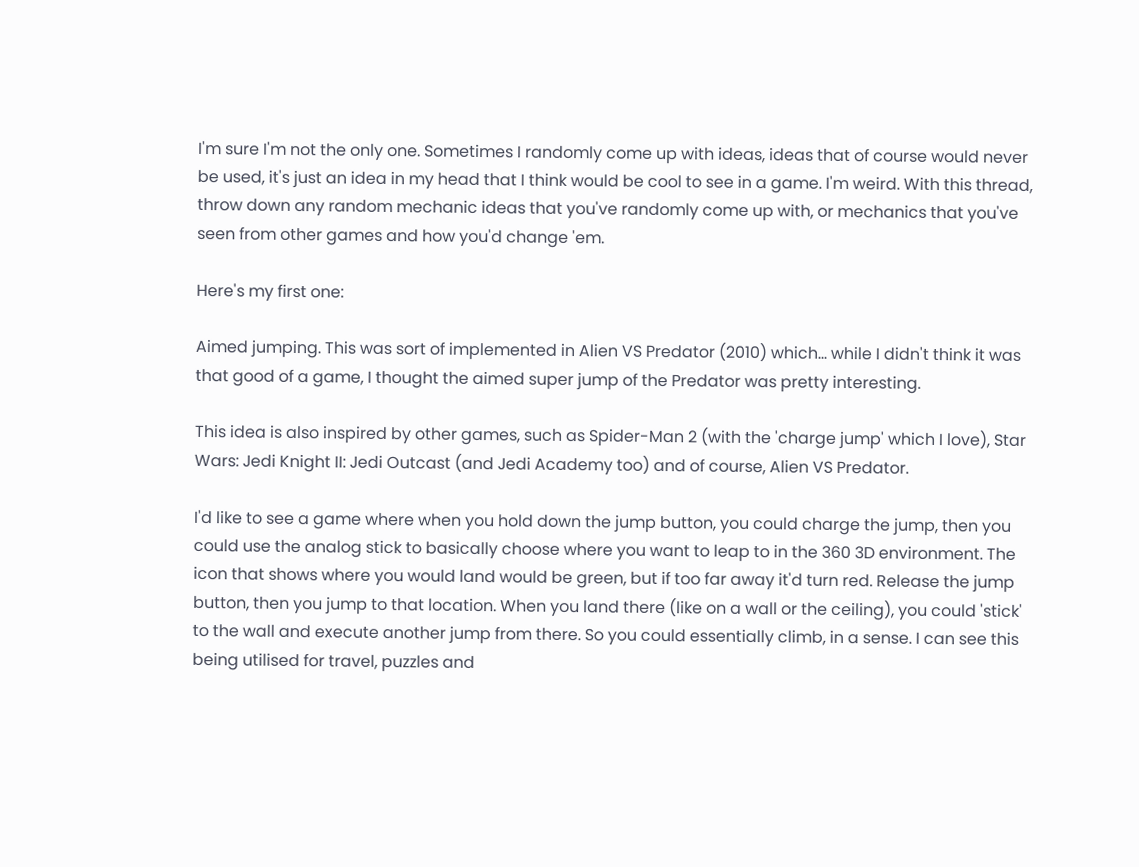I'm sure I'm not the only one. Sometimes I randomly come up with ideas, ideas that of course would never be used, it's just an idea in my head that I think would be cool to see in a game. I'm weird. With this thread, throw down any random mechanic ideas that you've randomly come up with, or mechanics that you've seen from other games and how you'd change 'em.

Here's my first one:

Aimed jumping. This was sort of implemented in Alien VS Predator (2010) which... while I didn't think it was that good of a game, I thought the aimed super jump of the Predator was pretty interesting.

This idea is also inspired by other games, such as Spider-Man 2 (with the 'charge jump' which I love), Star Wars: Jedi Knight II: Jedi Outcast (and Jedi Academy too) and of course, Alien VS Predator.

I'd like to see a game where when you hold down the jump button, you could charge the jump, then you could use the analog stick to basically choose where you want to leap to in the 360 3D environment. The icon that shows where you would land would be green, but if too far away it'd turn red. Release the jump button, then you jump to that location. When you land there (like on a wall or the ceiling), you could 'stick' to the wall and execute another jump from there. So you could essentially climb, in a sense. I can see this being utilised for travel, puzzles and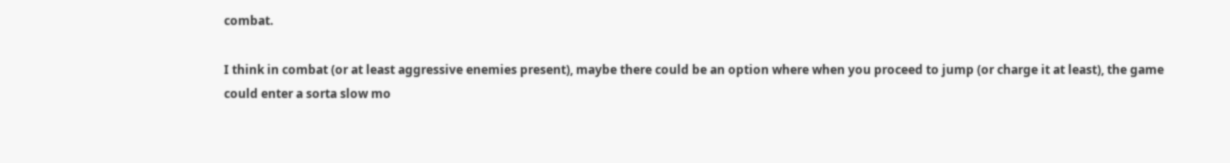combat.

I think in combat (or at least aggressive enemies present), maybe there could be an option where when you proceed to jump (or charge it at least), the game could enter a sorta slow mo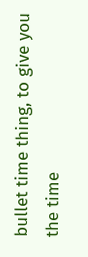bullet time thing, to give you the time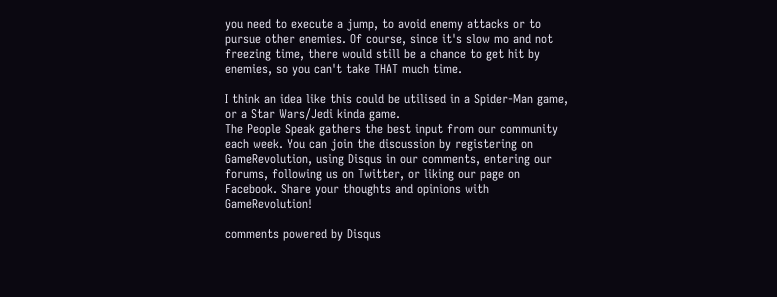you need to execute a jump, to avoid enemy attacks or to pursue other enemies. Of course, since it's slow mo and not freezing time, there would still be a chance to get hit by enemies, so you can't take THAT much time.

I think an idea like this could be utilised in a Spider-Man game, or a Star Wars/Jedi kinda game.
The People Speak gathers the best input from our community each week. You can join the discussion by registering on GameRevolution, using Disqus in our comments, entering our forums, following us on Twitter, or liking our page on Facebook. Share your thoughts and opinions with GameRevolution!

comments powered by Disqus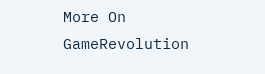More On GameRevolution